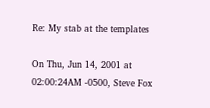Re: My stab at the templates

On Thu, Jun 14, 2001 at 02:00:24AM -0500, Steve Fox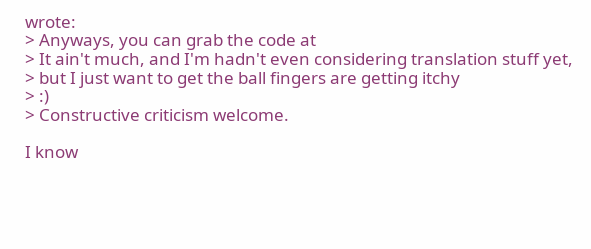wrote:
> Anyways, you can grab the code at
> It ain't much, and I'm hadn't even considering translation stuff yet,
> but I just want to get the ball fingers are getting itchy
> :)
> Constructive criticism welcome.

I know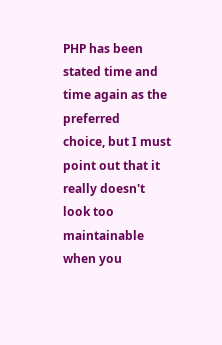PHP has been stated time and time again as the preferred
choice, but I must point out that it really doesn't look too
maintainable when you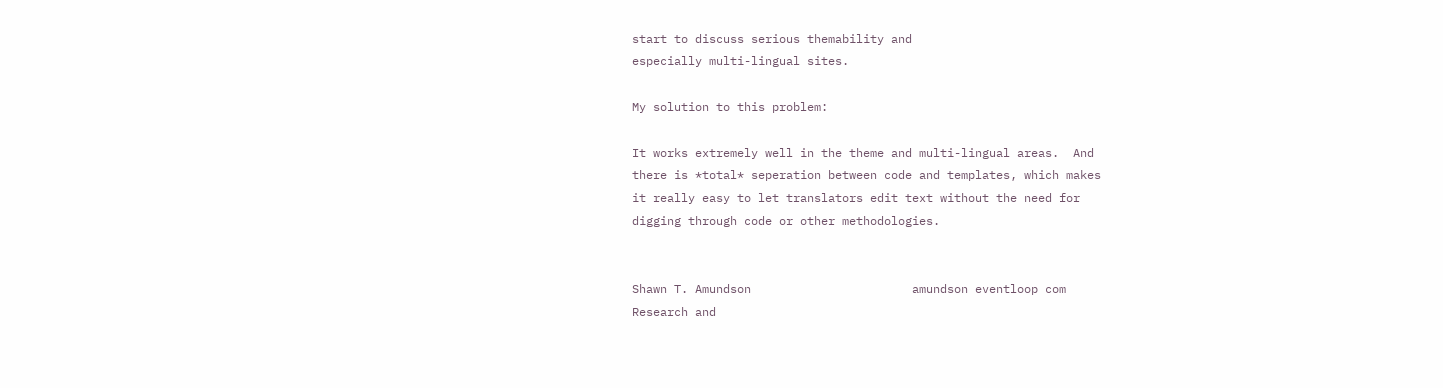start to discuss serious themability and
especially multi-lingual sites.

My solution to this problem:

It works extremely well in the theme and multi-lingual areas.  And
there is *total* seperation between code and templates, which makes
it really easy to let translators edit text without the need for
digging through code or other methodologies.


Shawn T. Amundson                       amundson eventloop com
Research and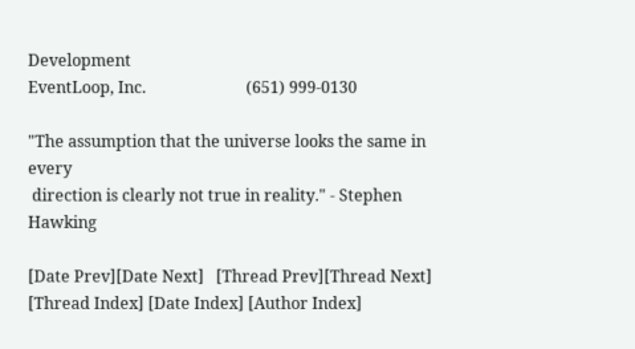Development
EventLoop, Inc.                         (651) 999-0130

"The assumption that the universe looks the same in every
 direction is clearly not true in reality." - Stephen Hawking

[Date Prev][Date Next]   [Thread Prev][Thread Next]   [Thread Index] [Date Index] [Author Index]